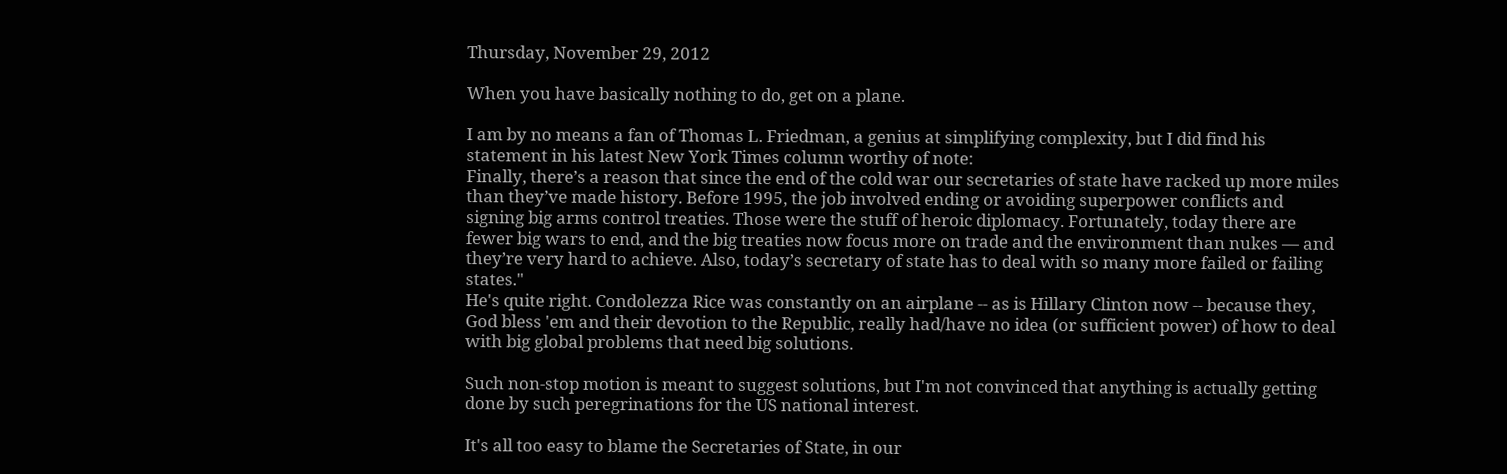Thursday, November 29, 2012

When you have basically nothing to do, get on a plane.

I am by no means a fan of Thomas L. Friedman, a genius at simplifying complexity, but I did find his statement in his latest New York Times column worthy of note:
Finally, there’s a reason that since the end of the cold war our secretaries of state have racked up more miles than they’ve made history. Before 1995, the job involved ending or avoiding superpower conflicts and signing big arms control treaties. Those were the stuff of heroic diplomacy. Fortunately, today there are fewer big wars to end, and the big treaties now focus more on trade and the environment than nukes — and they’re very hard to achieve. Also, today’s secretary of state has to deal with so many more failed or failing states."
He's quite right. Condolezza Rice was constantly on an airplane -- as is Hillary Clinton now -- because they, God bless 'em and their devotion to the Republic, really had/have no idea (or sufficient power) of how to deal with big global problems that need big solutions.

Such non-stop motion is meant to suggest solutions, but I'm not convinced that anything is actually getting done by such peregrinations for the US national interest.

It's all too easy to blame the Secretaries of State, in our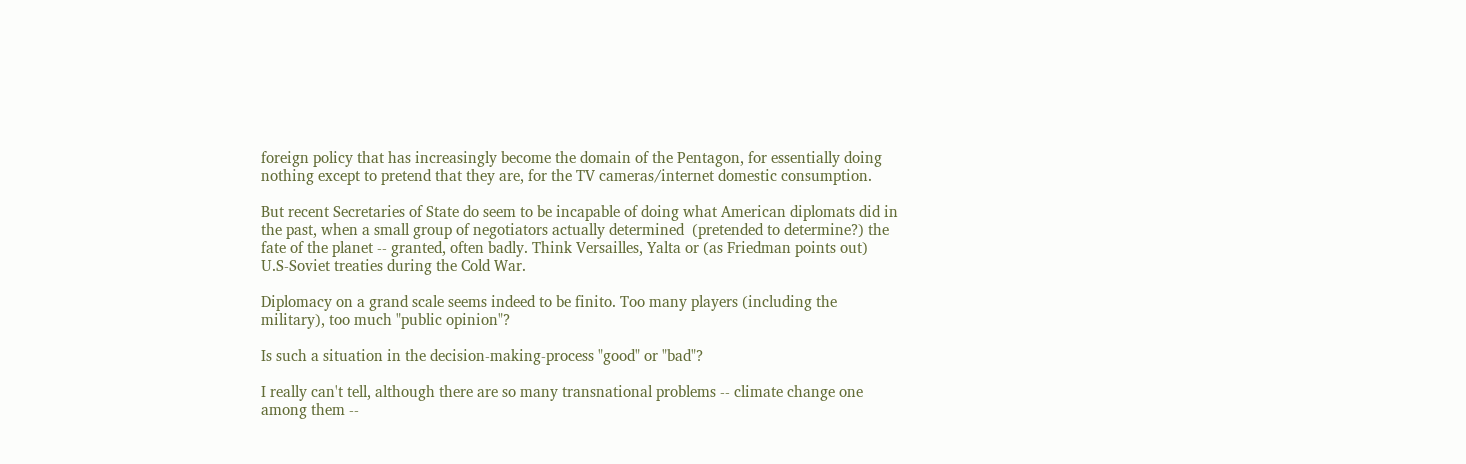foreign policy that has increasingly become the domain of the Pentagon, for essentially doing nothing except to pretend that they are, for the TV cameras/internet domestic consumption.

But recent Secretaries of State do seem to be incapable of doing what American diplomats did in the past, when a small group of negotiators actually determined  (pretended to determine?) the fate of the planet -- granted, often badly. Think Versailles, Yalta or (as Friedman points out) U.S-Soviet treaties during the Cold War.

Diplomacy on a grand scale seems indeed to be finito. Too many players (including the military), too much "public opinion"?

Is such a situation in the decision-making-process "good" or "bad"?

I really can't tell, although there are so many transnational problems -- climate change one among them --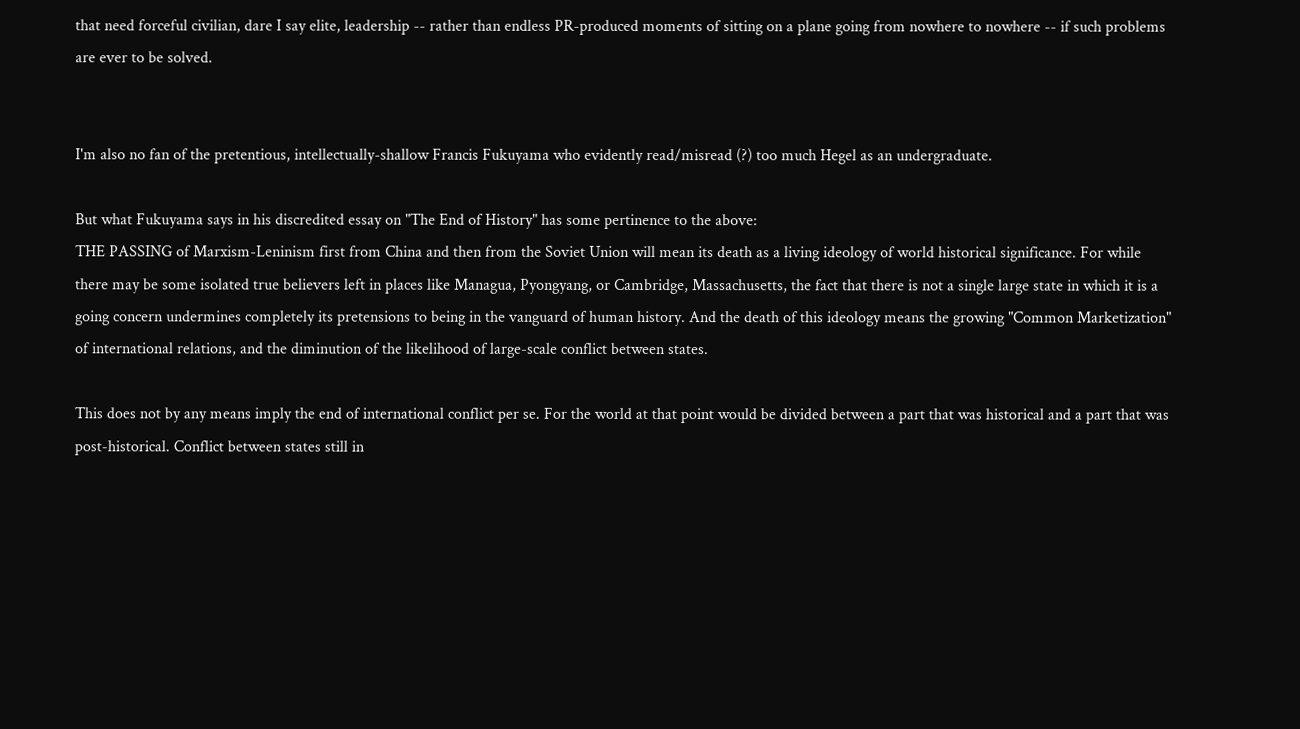that need forceful civilian, dare I say elite, leadership -- rather than endless PR-produced moments of sitting on a plane going from nowhere to nowhere -- if such problems are ever to be solved.


I'm also no fan of the pretentious, intellectually-shallow Francis Fukuyama who evidently read/misread (?) too much Hegel as an undergraduate.

But what Fukuyama says in his discredited essay on "The End of History" has some pertinence to the above:
THE PASSING of Marxism-Leninism first from China and then from the Soviet Union will mean its death as a living ideology of world historical significance. For while there may be some isolated true believers left in places like Managua, Pyongyang, or Cambridge, Massachusetts, the fact that there is not a single large state in which it is a going concern undermines completely its pretensions to being in the vanguard of human history. And the death of this ideology means the growing "Common Marketization" of international relations, and the diminution of the likelihood of large-scale conflict between states.

This does not by any means imply the end of international conflict per se. For the world at that point would be divided between a part that was historical and a part that was post-historical. Conflict between states still in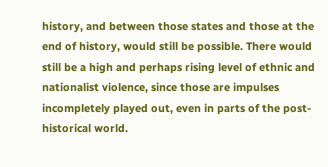history, and between those states and those at the end of history, would still be possible. There would still be a high and perhaps rising level of ethnic and nationalist violence, since those are impulses incompletely played out, even in parts of the post-historical world.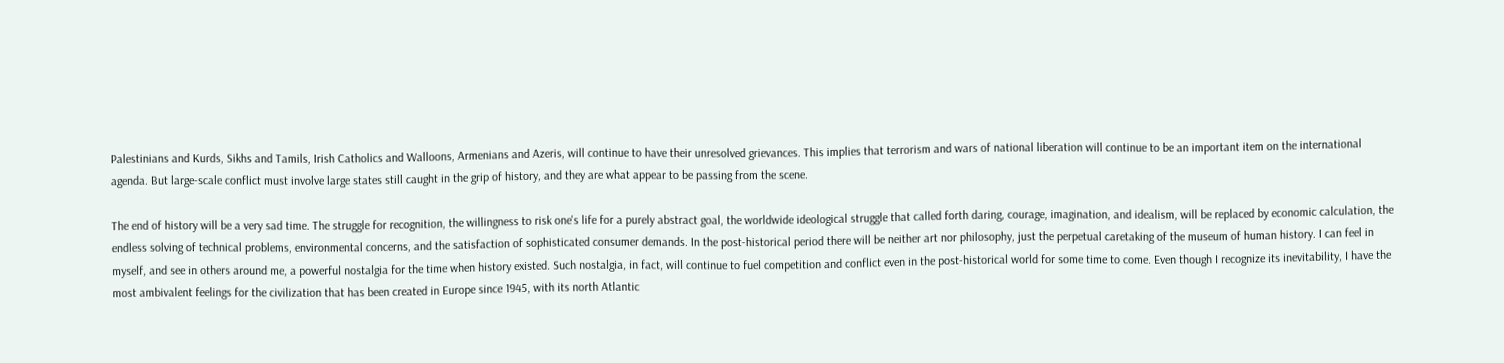Palestinians and Kurds, Sikhs and Tamils, Irish Catholics and Walloons, Armenians and Azeris, will continue to have their unresolved grievances. This implies that terrorism and wars of national liberation will continue to be an important item on the international agenda. But large-scale conflict must involve large states still caught in the grip of history, and they are what appear to be passing from the scene.

The end of history will be a very sad time. The struggle for recognition, the willingness to risk one's life for a purely abstract goal, the worldwide ideological struggle that called forth daring, courage, imagination, and idealism, will be replaced by economic calculation, the endless solving of technical problems, environmental concerns, and the satisfaction of sophisticated consumer demands. In the post-historical period there will be neither art nor philosophy, just the perpetual caretaking of the museum of human history. I can feel in myself, and see in others around me, a powerful nostalgia for the time when history existed. Such nostalgia, in fact, will continue to fuel competition and conflict even in the post-historical world for some time to come. Even though I recognize its inevitability, I have the most ambivalent feelings for the civilization that has been created in Europe since 1945, with its north Atlantic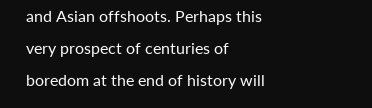and Asian offshoots. Perhaps this very prospect of centuries of boredom at the end of history will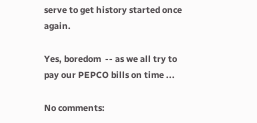serve to get history started once again.

Yes, boredom  -- as we all try to pay our PEPCO bills on time ...

No comments: